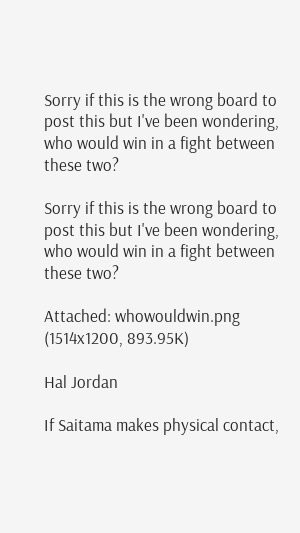Sorry if this is the wrong board to post this but I've been wondering, who would win in a fight between these two?

Sorry if this is the wrong board to post this but I've been wondering, who would win in a fight between these two?

Attached: whowouldwin.png (1514x1200, 893.95K)

Hal Jordan

If Saitama makes physical contact,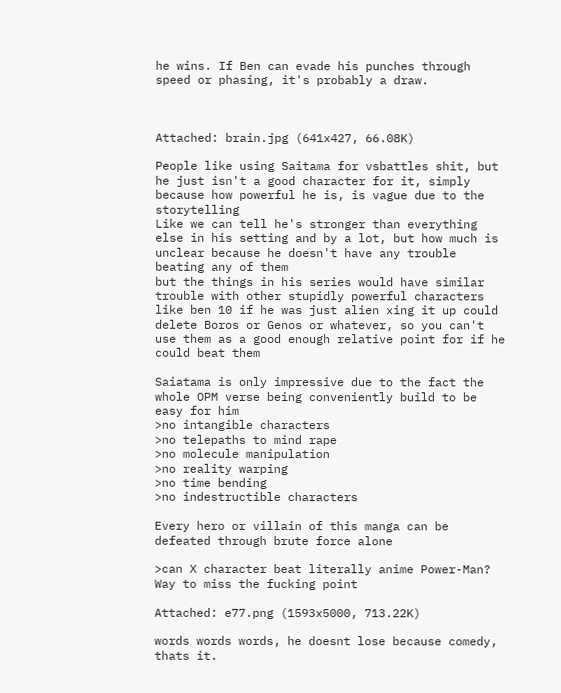he wins. If Ben can evade his punches through speed or phasing, it's probably a draw.



Attached: brain.jpg (641x427, 66.08K)

People like using Saitama for vsbattles shit, but he just isn't a good character for it, simply because how powerful he is, is vague due to the storytelling
Like we can tell he's stronger than everything else in his setting and by a lot, but how much is unclear because he doesn't have any trouble beating any of them
but the things in his series would have similar trouble with other stupidly powerful characters
like ben 10 if he was just alien xing it up could delete Boros or Genos or whatever, so you can't use them as a good enough relative point for if he could beat them

Saiatama is only impressive due to the fact the whole OPM verse being conveniently build to be easy for him
>no intangible characters
>no telepaths to mind rape
>no molecule manipulation
>no reality warping
>no time bending
>no indestructible characters

Every hero or villain of this manga can be defeated through brute force alone

>can X character beat literally anime Power-Man?
Way to miss the fucking point

Attached: e77.png (1593x5000, 713.22K)

words words words, he doesnt lose because comedy, thats it.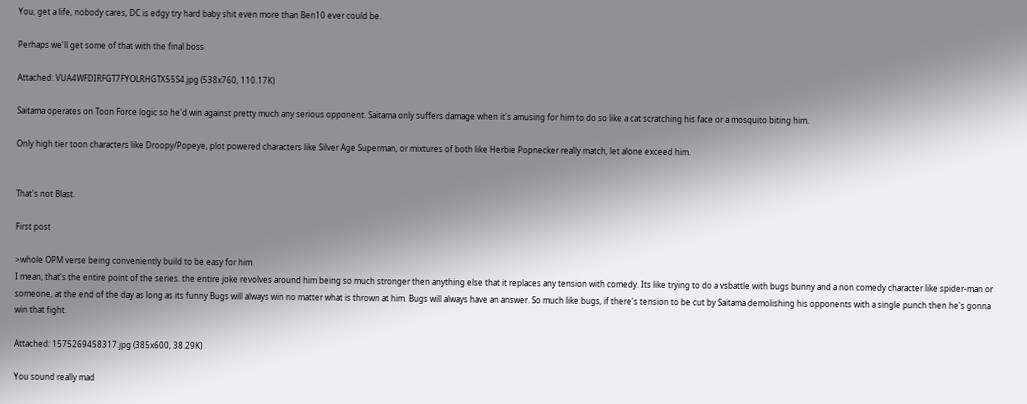You, get a life, nobody cares, DC is edgy try hard baby shit even more than Ben10 ever could be.

Perhaps we'll get some of that with the final boss

Attached: VUA4WFDIRFGT7FYOLRHGTX55S4.jpg (538x760, 110.17K)

Saitama operates on Toon Force logic so he'd win against pretty much any serious opponent. Saitama only suffers damage when it's amusing for him to do so like a cat scratching his face or a mosquito biting him.

Only high tier toon characters like Droopy/Popeye, plot powered characters like Silver Age Superman, or mixtures of both like Herbie Popnecker really match, let alone exceed him.


That's not Blast.

First post

>whole OPM verse being conveniently build to be easy for him
I mean, that's the entire point of the series. the entire joke revolves around him being so much stronger then anything else that it replaces any tension with comedy. Its like trying to do a vsbattle with bugs bunny and a non comedy character like spider-man or someone, at the end of the day as long as its funny Bugs will always win no matter what is thrown at him. Bugs will always have an answer. So much like bugs, if there's tension to be cut by Saitama demolishing his opponents with a single punch then he's gonna win that fight.

Attached: 1575269458317.jpg (385x600, 38.29K)

You sound really mad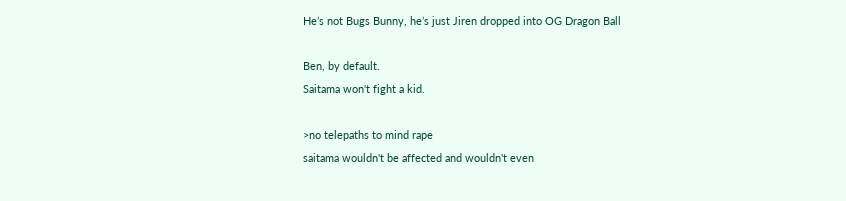He’s not Bugs Bunny, he’s just Jiren dropped into OG Dragon Ball

Ben, by default.
Saitama won't fight a kid.

>no telepaths to mind rape
saitama wouldn't be affected and wouldn't even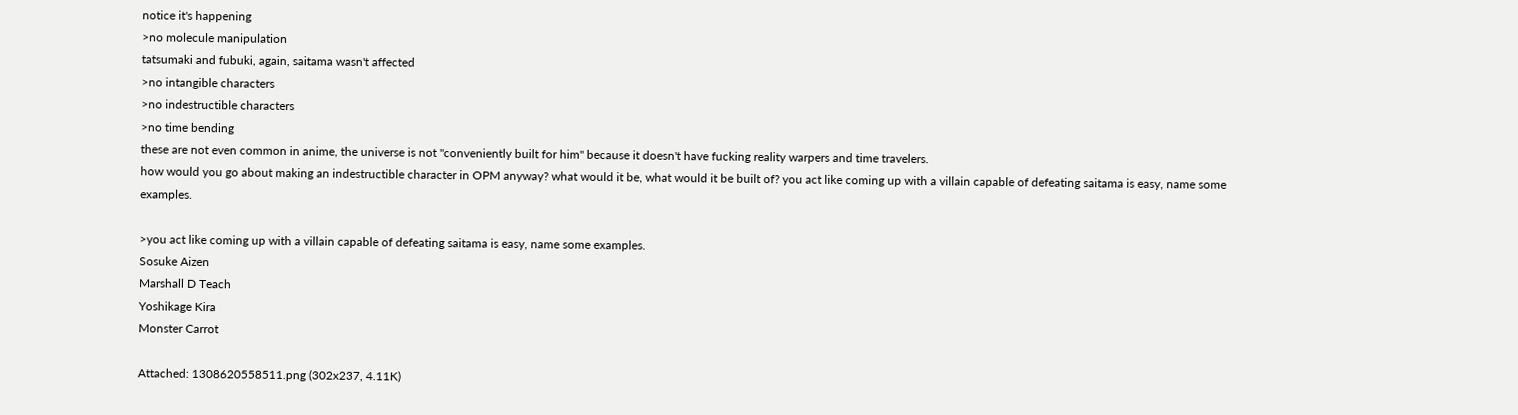notice it's happening
>no molecule manipulation
tatsumaki and fubuki, again, saitama wasn't affected
>no intangible characters
>no indestructible characters
>no time bending
these are not even common in anime, the universe is not "conveniently built for him" because it doesn't have fucking reality warpers and time travelers.
how would you go about making an indestructible character in OPM anyway? what would it be, what would it be built of? you act like coming up with a villain capable of defeating saitama is easy, name some examples.

>you act like coming up with a villain capable of defeating saitama is easy, name some examples.
Sosuke Aizen
Marshall D Teach
Yoshikage Kira
Monster Carrot

Attached: 1308620558511.png (302x237, 4.11K)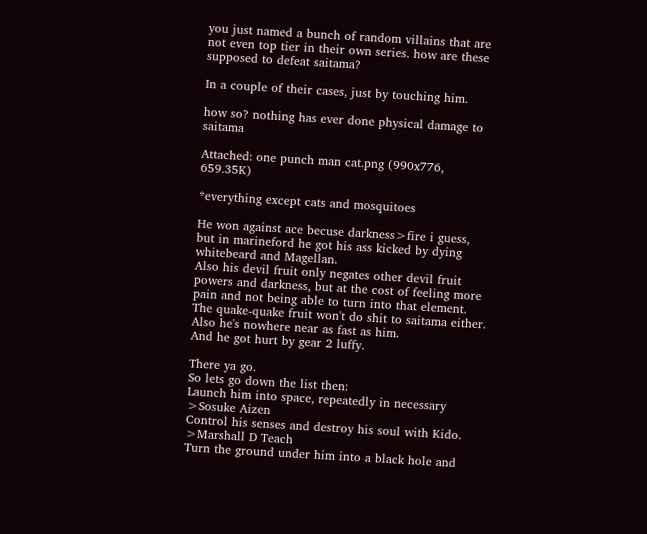you just named a bunch of random villains that are not even top tier in their own series. how are these supposed to defeat saitama?

In a couple of their cases, just by touching him.

how so? nothing has ever done physical damage to saitama

Attached: one punch man cat.png (990x776, 659.35K)

*everything except cats and mosquitoes

He won against ace becuse darkness>fire i guess, but in marineford he got his ass kicked by dying whitebeard and Magellan.
Also his devil fruit only negates other devil fruit powers and darkness, but at the cost of feeling more pain and not being able to turn into that element.
The quake-quake fruit won't do shit to saitama either.
Also he's nowhere near as fast as him.
And he got hurt by gear 2 luffy.

There ya go.
So lets go down the list then:
Launch him into space, repeatedly in necessary
>Sosuke Aizen
Control his senses and destroy his soul with Kido.
>Marshall D Teach
Turn the ground under him into a black hole and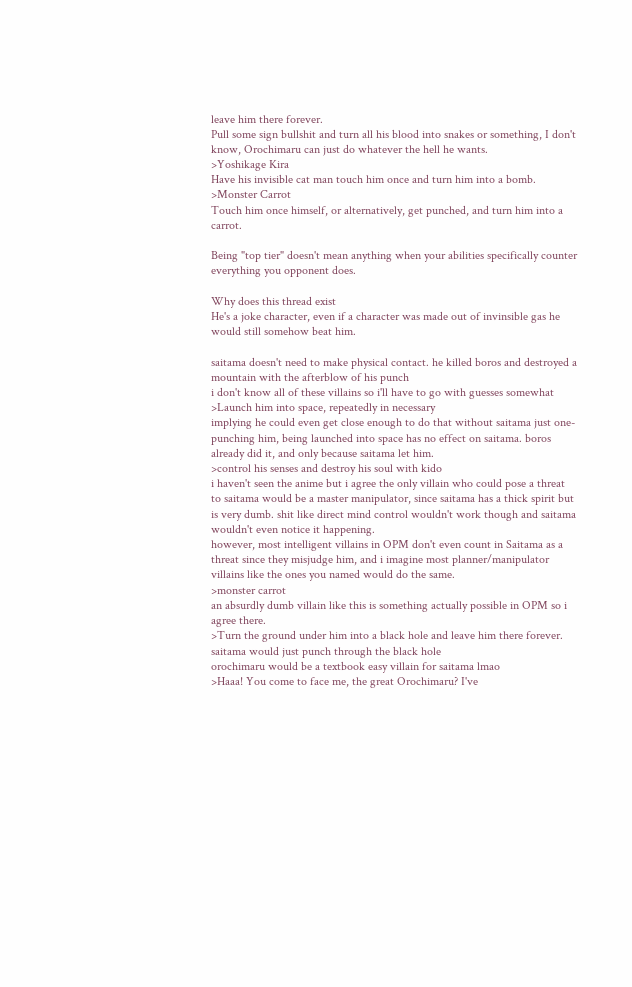leave him there forever.
Pull some sign bullshit and turn all his blood into snakes or something, I don't know, Orochimaru can just do whatever the hell he wants.
>Yoshikage Kira
Have his invisible cat man touch him once and turn him into a bomb.
>Monster Carrot
Touch him once himself, or alternatively, get punched, and turn him into a carrot.

Being "top tier" doesn't mean anything when your abilities specifically counter everything you opponent does.

Why does this thread exist
He's a joke character, even if a character was made out of invinsible gas he would still somehow beat him.

saitama doesn't need to make physical contact. he killed boros and destroyed a mountain with the afterblow of his punch
i don't know all of these villains so i'll have to go with guesses somewhat
>Launch him into space, repeatedly in necessary
implying he could even get close enough to do that without saitama just one-punching him, being launched into space has no effect on saitama. boros already did it, and only because saitama let him.
>control his senses and destroy his soul with kido
i haven't seen the anime but i agree the only villain who could pose a threat to saitama would be a master manipulator, since saitama has a thick spirit but is very dumb. shit like direct mind control wouldn't work though and saitama wouldn't even notice it happening.
however, most intelligent villains in OPM don't even count in Saitama as a threat since they misjudge him, and i imagine most planner/manipulator villains like the ones you named would do the same.
>monster carrot
an absurdly dumb villain like this is something actually possible in OPM so i agree there.
>Turn the ground under him into a black hole and leave him there forever.
saitama would just punch through the black hole
orochimaru would be a textbook easy villain for saitama lmao
>Haaa! You come to face me, the great Orochimaru? I've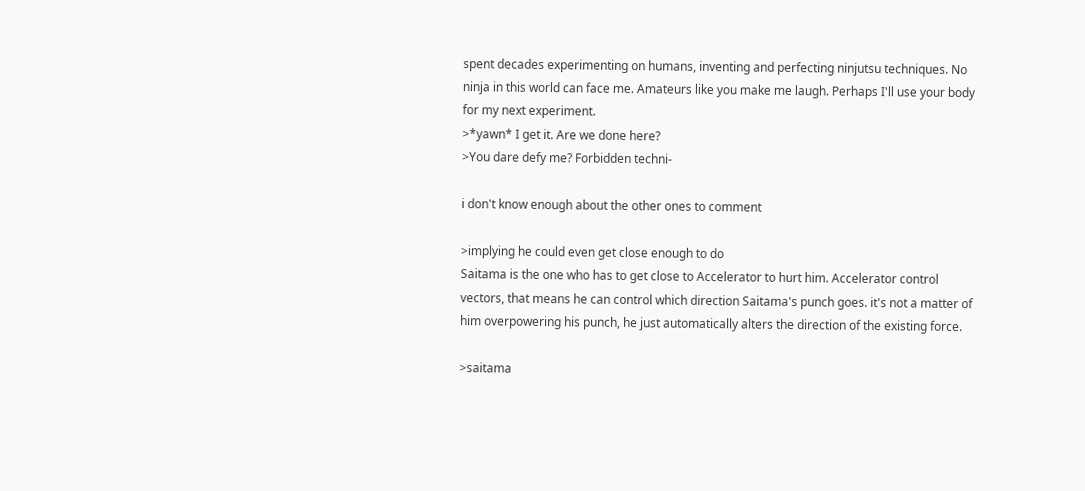spent decades experimenting on humans, inventing and perfecting ninjutsu techniques. No ninja in this world can face me. Amateurs like you make me laugh. Perhaps I'll use your body for my next experiment.
>*yawn* I get it. Are we done here?
>You dare defy me? Forbidden techni-

i don't know enough about the other ones to comment

>implying he could even get close enough to do
Saitama is the one who has to get close to Accelerator to hurt him. Accelerator control vectors, that means he can control which direction Saitama's punch goes. it's not a matter of him overpowering his punch, he just automatically alters the direction of the existing force.

>saitama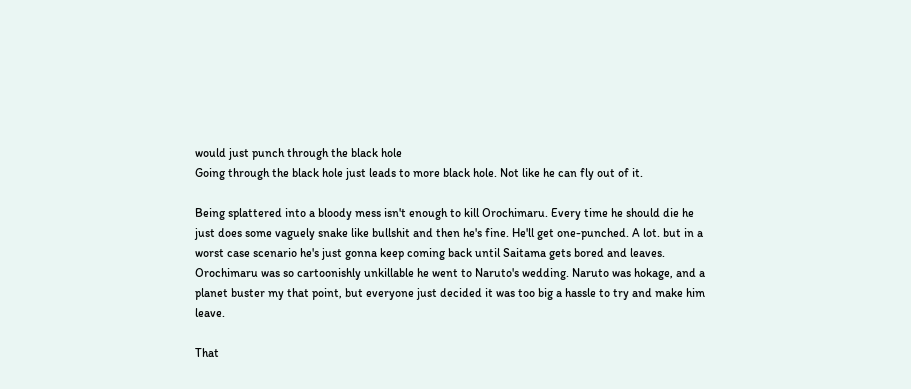would just punch through the black hole
Going through the black hole just leads to more black hole. Not like he can fly out of it.

Being splattered into a bloody mess isn't enough to kill Orochimaru. Every time he should die he just does some vaguely snake like bullshit and then he's fine. He'll get one-punched. A lot. but in a worst case scenario he's just gonna keep coming back until Saitama gets bored and leaves. Orochimaru was so cartoonishly unkillable he went to Naruto's wedding. Naruto was hokage, and a planet buster my that point, but everyone just decided it was too big a hassle to try and make him leave.

That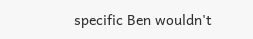specific Ben wouldn't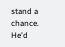stand a chance.
He'd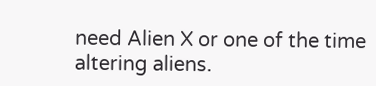need Alien X or one of the time altering aliens.